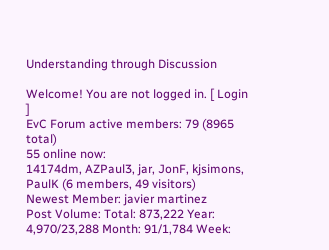Understanding through Discussion

Welcome! You are not logged in. [ Login ]
EvC Forum active members: 79 (8965 total)
55 online now:
14174dm, AZPaul3, jar, JonF, kjsimons, PaulK (6 members, 49 visitors)
Newest Member: javier martinez
Post Volume: Total: 873,222 Year: 4,970/23,288 Month: 91/1,784 Week: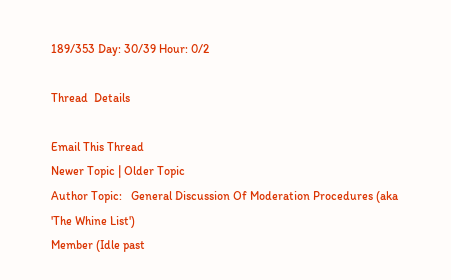189/353 Day: 30/39 Hour: 0/2

Thread  Details

Email This Thread
Newer Topic | Older Topic
Author Topic:   General Discussion Of Moderation Procedures (aka 'The Whine List')
Member (Idle past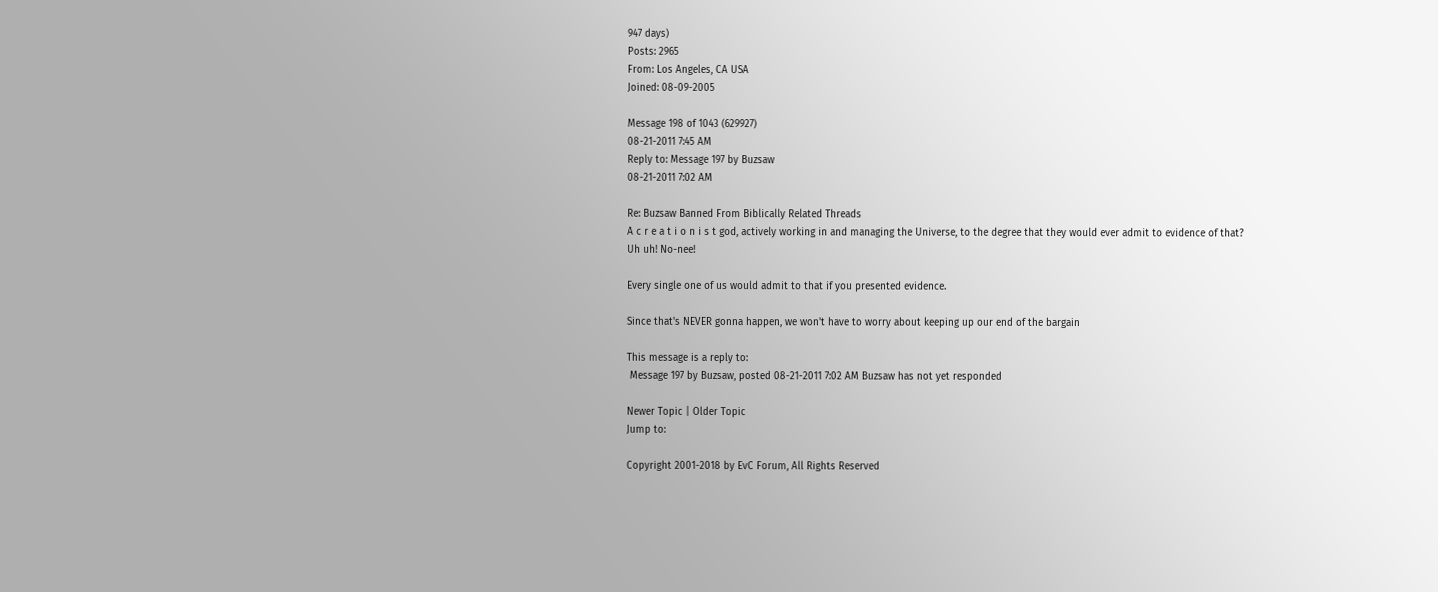947 days)
Posts: 2965
From: Los Angeles, CA USA
Joined: 08-09-2005

Message 198 of 1043 (629927)
08-21-2011 7:45 AM
Reply to: Message 197 by Buzsaw
08-21-2011 7:02 AM

Re: Buzsaw Banned From Biblically Related Threads
A c r e a t i o n i s t god, actively working in and managing the Universe, to the degree that they would ever admit to evidence of that? Uh uh! No-nee!

Every single one of us would admit to that if you presented evidence.

Since that's NEVER gonna happen, we won't have to worry about keeping up our end of the bargain

This message is a reply to:
 Message 197 by Buzsaw, posted 08-21-2011 7:02 AM Buzsaw has not yet responded

Newer Topic | Older Topic
Jump to:

Copyright 2001-2018 by EvC Forum, All Rights Reserved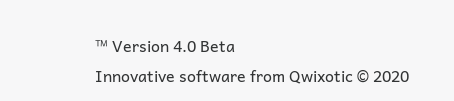™ Version 4.0 Beta
Innovative software from Qwixotic © 2020